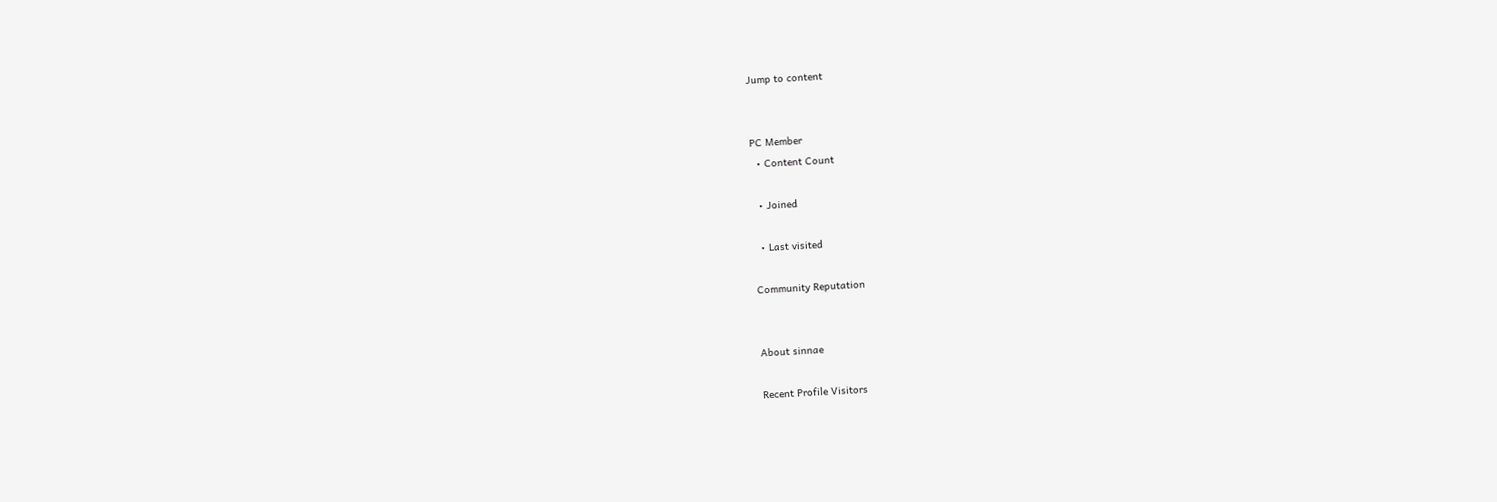Jump to content


PC Member
  • Content Count

  • Joined

  • Last visited

Community Reputation


About sinnae

Recent Profile Visitors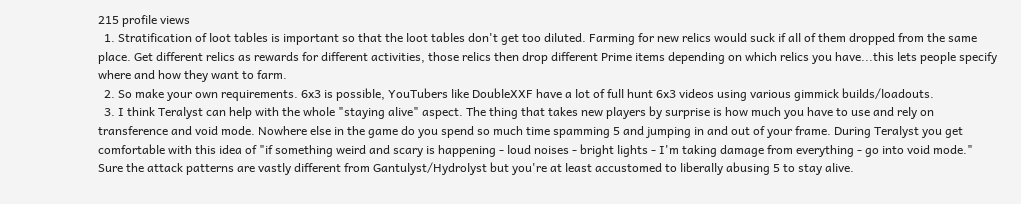215 profile views
  1. Stratification of loot tables is important so that the loot tables don't get too diluted. Farming for new relics would suck if all of them dropped from the same place. Get different relics as rewards for different activities, those relics then drop different Prime items depending on which relics you have...this lets people specify where and how they want to farm.
  2. So make your own requirements. 6x3 is possible, YouTubers like DoubleXXF have a lot of full hunt 6x3 videos using various gimmick builds/loadouts.
  3. I think Teralyst can help with the whole "staying alive" aspect. The thing that takes new players by surprise is how much you have to use and rely on transference and void mode. Nowhere else in the game do you spend so much time spamming 5 and jumping in and out of your frame. During Teralyst you get comfortable with this idea of "if something weird and scary is happening - loud noises - bright lights - I'm taking damage from everything - go into void mode." Sure the attack patterns are vastly different from Gantulyst/Hydrolyst but you're at least accustomed to liberally abusing 5 to stay alive.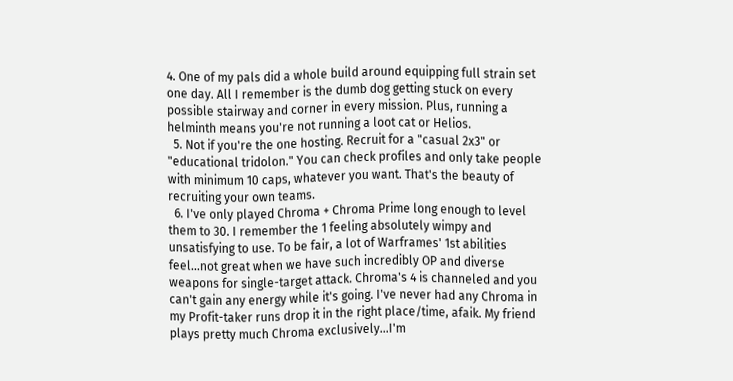4. One of my pals did a whole build around equipping full strain set one day. All I remember is the dumb dog getting stuck on every possible stairway and corner in every mission. Plus, running a helminth means you're not running a loot cat or Helios.
  5. Not if you're the one hosting. Recruit for a "casual 2x3" or "educational tridolon." You can check profiles and only take people with minimum 10 caps, whatever you want. That's the beauty of recruiting your own teams.
  6. I've only played Chroma + Chroma Prime long enough to level them to 30. I remember the 1 feeling absolutely wimpy and unsatisfying to use. To be fair, a lot of Warframes' 1st abilities feel...not great when we have such incredibly OP and diverse weapons for single-target attack. Chroma's 4 is channeled and you can't gain any energy while it's going. I've never had any Chroma in my Profit-taker runs drop it in the right place/time, afaik. My friend plays pretty much Chroma exclusively...I'm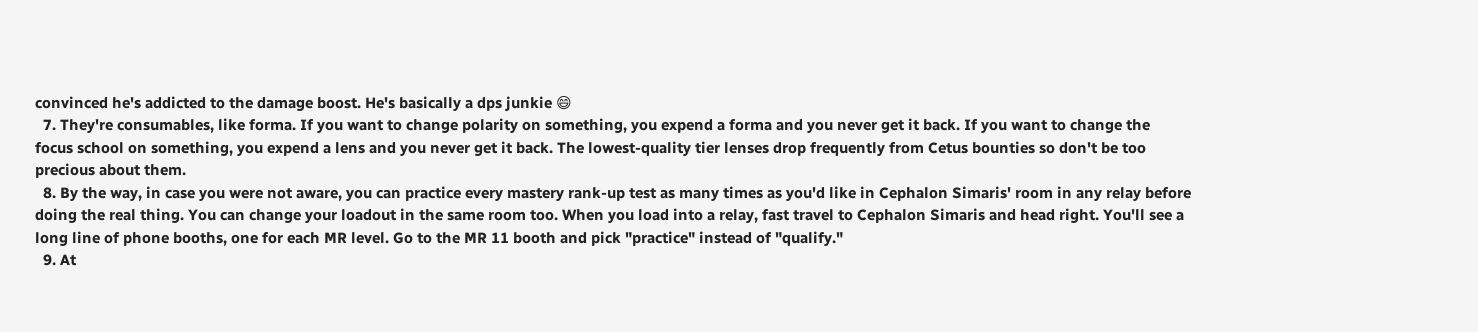convinced he's addicted to the damage boost. He's basically a dps junkie 😄
  7. They're consumables, like forma. If you want to change polarity on something, you expend a forma and you never get it back. If you want to change the focus school on something, you expend a lens and you never get it back. The lowest-quality tier lenses drop frequently from Cetus bounties so don't be too precious about them.
  8. By the way, in case you were not aware, you can practice every mastery rank-up test as many times as you'd like in Cephalon Simaris' room in any relay before doing the real thing. You can change your loadout in the same room too. When you load into a relay, fast travel to Cephalon Simaris and head right. You'll see a long line of phone booths, one for each MR level. Go to the MR 11 booth and pick "practice" instead of "qualify."
  9. At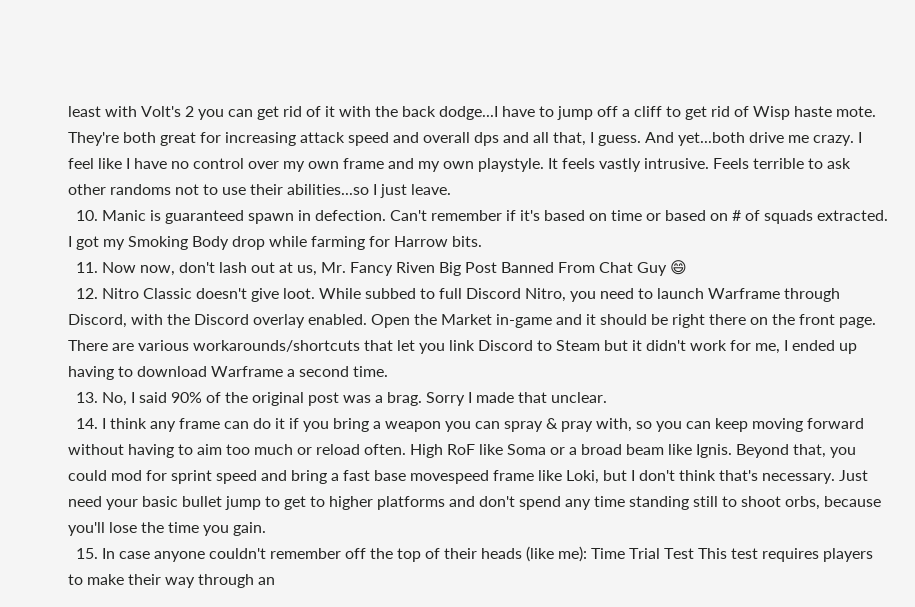least with Volt's 2 you can get rid of it with the back dodge...I have to jump off a cliff to get rid of Wisp haste mote. They're both great for increasing attack speed and overall dps and all that, I guess. And yet...both drive me crazy. I feel like I have no control over my own frame and my own playstyle. It feels vastly intrusive. Feels terrible to ask other randoms not to use their abilities...so I just leave.
  10. Manic is guaranteed spawn in defection. Can't remember if it's based on time or based on # of squads extracted. I got my Smoking Body drop while farming for Harrow bits.
  11. Now now, don't lash out at us, Mr. Fancy Riven Big Post Banned From Chat Guy 😄
  12. Nitro Classic doesn't give loot. While subbed to full Discord Nitro, you need to launch Warframe through Discord, with the Discord overlay enabled. Open the Market in-game and it should be right there on the front page. There are various workarounds/shortcuts that let you link Discord to Steam but it didn't work for me, I ended up having to download Warframe a second time.
  13. No, I said 90% of the original post was a brag. Sorry I made that unclear.
  14. I think any frame can do it if you bring a weapon you can spray & pray with, so you can keep moving forward without having to aim too much or reload often. High RoF like Soma or a broad beam like Ignis. Beyond that, you could mod for sprint speed and bring a fast base movespeed frame like Loki, but I don't think that's necessary. Just need your basic bullet jump to get to higher platforms and don't spend any time standing still to shoot orbs, because you'll lose the time you gain.
  15. In case anyone couldn't remember off the top of their heads (like me): Time Trial Test This test requires players to make their way through an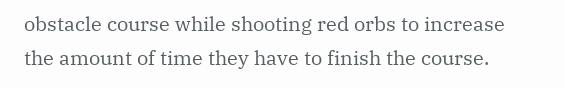obstacle course while shooting red orbs to increase the amount of time they have to finish the course.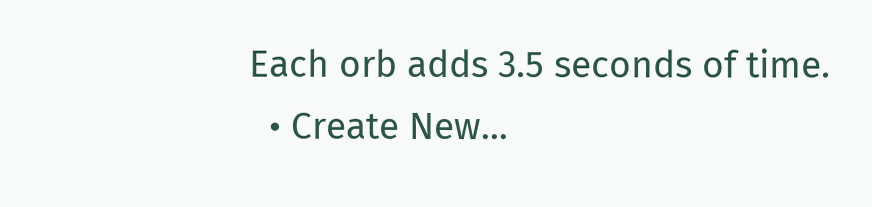Each orb adds 3.5 seconds of time.
  • Create New...